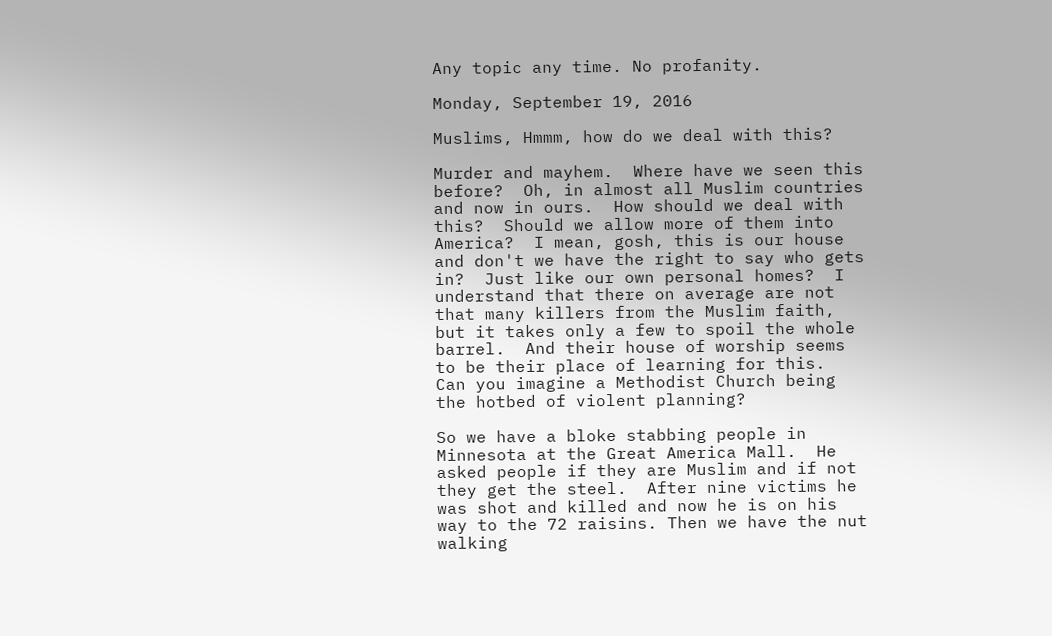Any topic any time. No profanity.

Monday, September 19, 2016

Muslims, Hmmm, how do we deal with this?

Murder and mayhem.  Where have we seen this before?  Oh, in almost all Muslim countries and now in ours.  How should we deal with this?  Should we allow more of them into America?  I mean, gosh, this is our house and don't we have the right to say who gets in?  Just like our own personal homes?  I understand that there on average are not that many killers from the Muslim faith, but it takes only a few to spoil the whole barrel.  And their house of worship seems to be their place of learning for this.  Can you imagine a Methodist Church being the hotbed of violent planning?

So we have a bloke stabbing people in Minnesota at the Great America Mall.  He asked people if they are Muslim and if not they get the steel.  After nine victims he was shot and killed and now he is on his way to the 72 raisins. Then we have the nut walking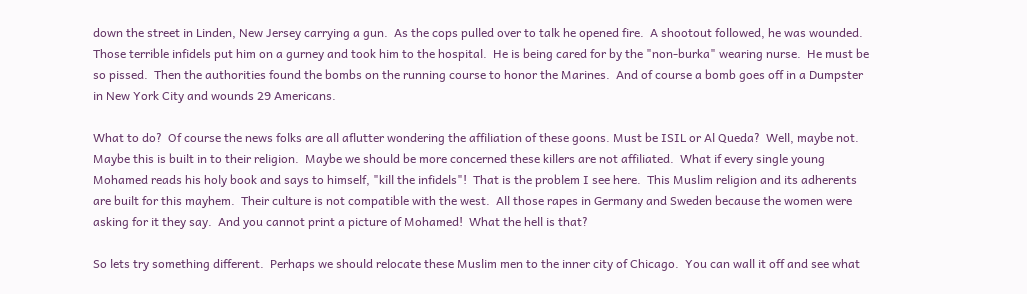down the street in Linden, New Jersey carrying a gun.  As the cops pulled over to talk he opened fire.  A shootout followed, he was wounded.  Those terrible infidels put him on a gurney and took him to the hospital.  He is being cared for by the "non-burka" wearing nurse.  He must be so pissed.  Then the authorities found the bombs on the running course to honor the Marines.  And of course a bomb goes off in a Dumpster in New York City and wounds 29 Americans.

What to do?  Of course the news folks are all aflutter wondering the affiliation of these goons. Must be ISIL or Al Queda?  Well, maybe not.  Maybe this is built in to their religion.  Maybe we should be more concerned these killers are not affiliated.  What if every single young Mohamed reads his holy book and says to himself, "kill the infidels"!  That is the problem I see here.  This Muslim religion and its adherents are built for this mayhem.  Their culture is not compatible with the west.  All those rapes in Germany and Sweden because the women were asking for it they say.  And you cannot print a picture of Mohamed!  What the hell is that?

So lets try something different.  Perhaps we should relocate these Muslim men to the inner city of Chicago.  You can wall it off and see what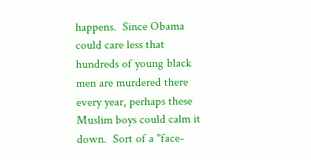happens.  Since Obama could care less that hundreds of young black men are murdered there every year, perhaps these Muslim boys could calm it down.  Sort of a "face-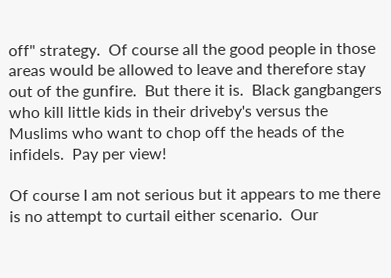off" strategy.  Of course all the good people in those areas would be allowed to leave and therefore stay out of the gunfire.  But there it is.  Black gangbangers who kill little kids in their driveby's versus the Muslims who want to chop off the heads of the infidels.  Pay per view!

Of course I am not serious but it appears to me there is no attempt to curtail either scenario.  Our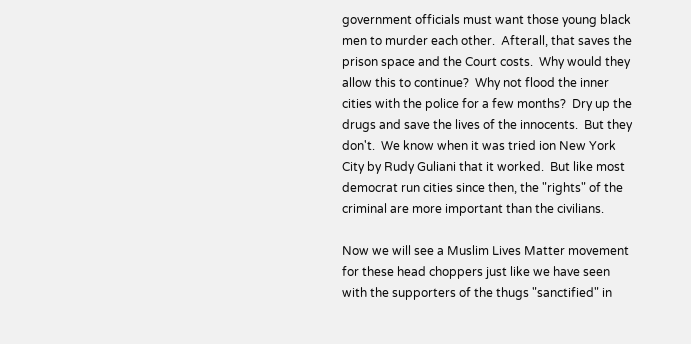government officials must want those young black men to murder each other.  Afterall, that saves the prison space and the Court costs.  Why would they allow this to continue?  Why not flood the inner cities with the police for a few months?  Dry up the drugs and save the lives of the innocents.  But they don't.  We know when it was tried ion New York City by Rudy Guliani that it worked.  But like most democrat run cities since then, the "rights" of the criminal are more important than the civilians.

Now we will see a Muslim Lives Matter movement for these head choppers just like we have seen with the supporters of the thugs "sanctified" in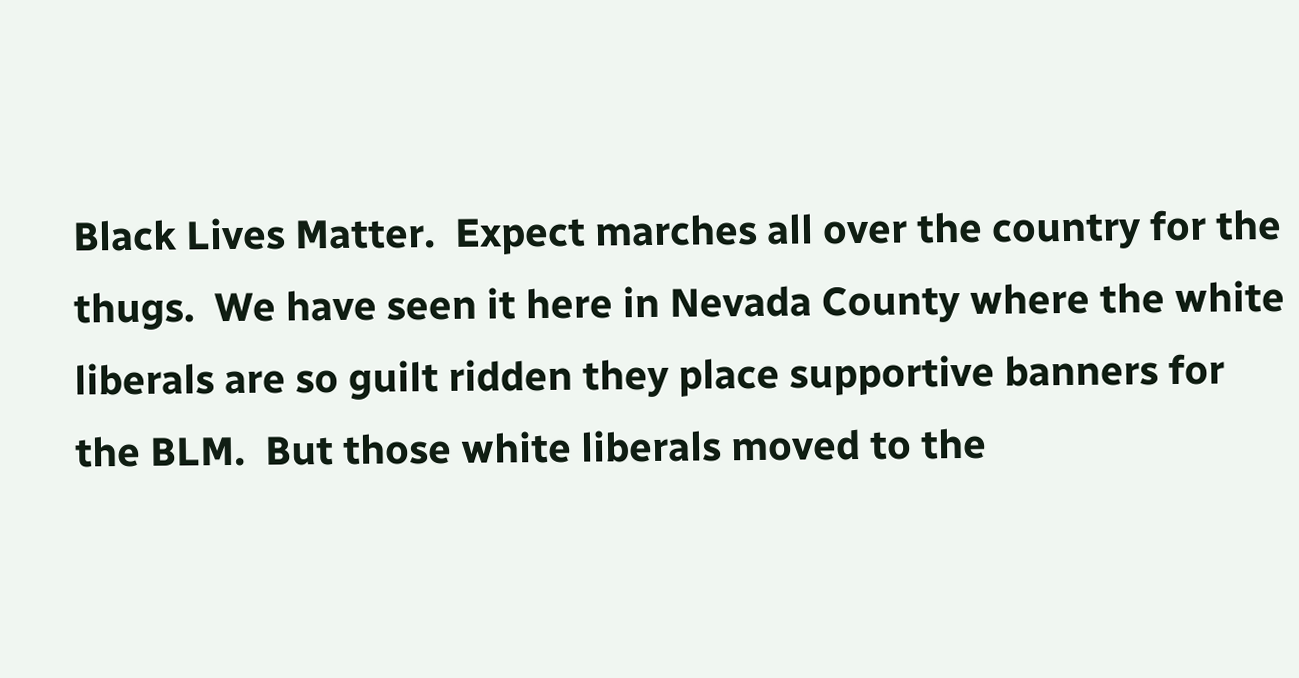Black Lives Matter.  Expect marches all over the country for the thugs.  We have seen it here in Nevada County where the white liberals are so guilt ridden they place supportive banners for the BLM.  But those white liberals moved to the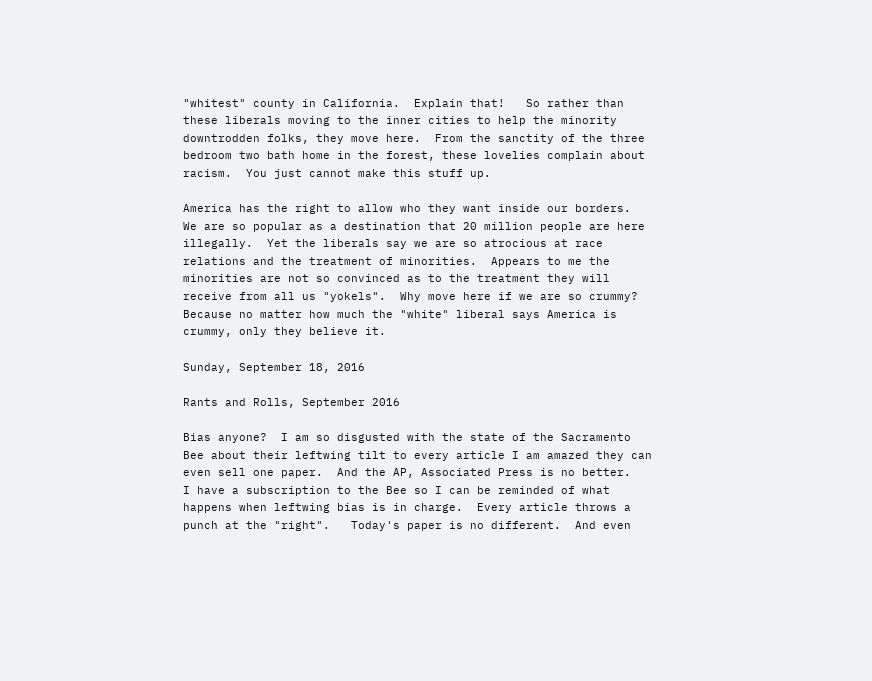"whitest" county in California.  Explain that!   So rather than these liberals moving to the inner cities to help the minority downtrodden folks, they move here.  From the sanctity of the three bedroom two bath home in the forest, these lovelies complain about racism.  You just cannot make this stuff up.

America has the right to allow who they want inside our borders.  We are so popular as a destination that 20 million people are here illegally.  Yet the liberals say we are so atrocious at race relations and the treatment of minorities.  Appears to me the minorities are not so convinced as to the treatment they will receive from all us "yokels".  Why move here if we are so crummy?  Because no matter how much the "white" liberal says America is crummy, only they believe it.

Sunday, September 18, 2016

Rants and Rolls, September 2016

Bias anyone?  I am so disgusted with the state of the Sacramento Bee about their leftwing tilt to every article I am amazed they can even sell one paper.  And the AP, Associated Press is no better.   I have a subscription to the Bee so I can be reminded of what happens when leftwing bias is in charge.  Every article throws a punch at the "right".   Today's paper is no different.  And even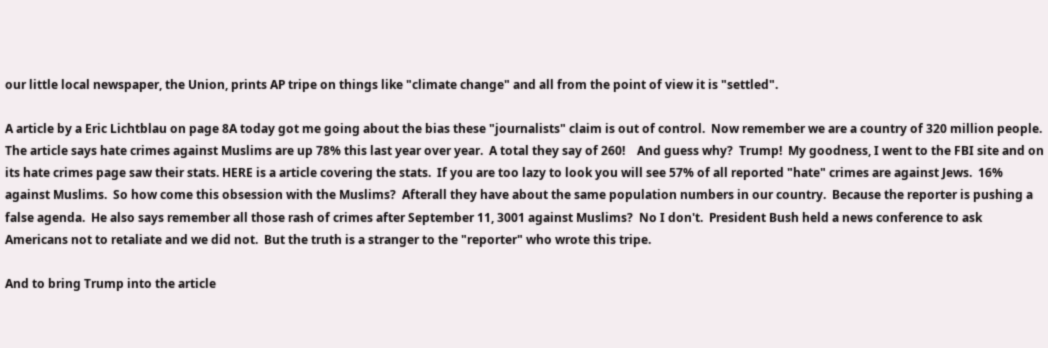our little local newspaper, the Union, prints AP tripe on things like "climate change" and all from the point of view it is "settled".

A article by a Eric Lichtblau on page 8A today got me going about the bias these "journalists" claim is out of control.  Now remember we are a country of 320 million people.  The article says hate crimes against Muslims are up 78% this last year over year.  A total they say of 260!    And guess why?  Trump!  My goodness, I went to the FBI site and on its hate crimes page saw their stats. HERE is a article covering the stats.  If you are too lazy to look you will see 57% of all reported "hate" crimes are against Jews.  16% against Muslims.  So how come this obsession with the Muslims?  Afterall they have about the same population numbers in our country.  Because the reporter is pushing a false agenda.  He also says remember all those rash of crimes after September 11, 3001 against Muslims?  No I don't.  President Bush held a news conference to ask Americans not to retaliate and we did not.  But the truth is a stranger to the "reporter" who wrote this tripe.

And to bring Trump into the article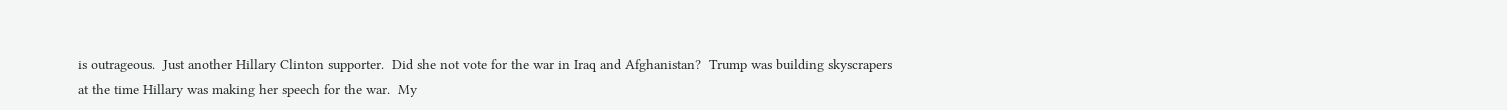is outrageous.  Just another Hillary Clinton supporter.  Did she not vote for the war in Iraq and Afghanistan?  Trump was building skyscrapers at the time Hillary was making her speech for the war.  My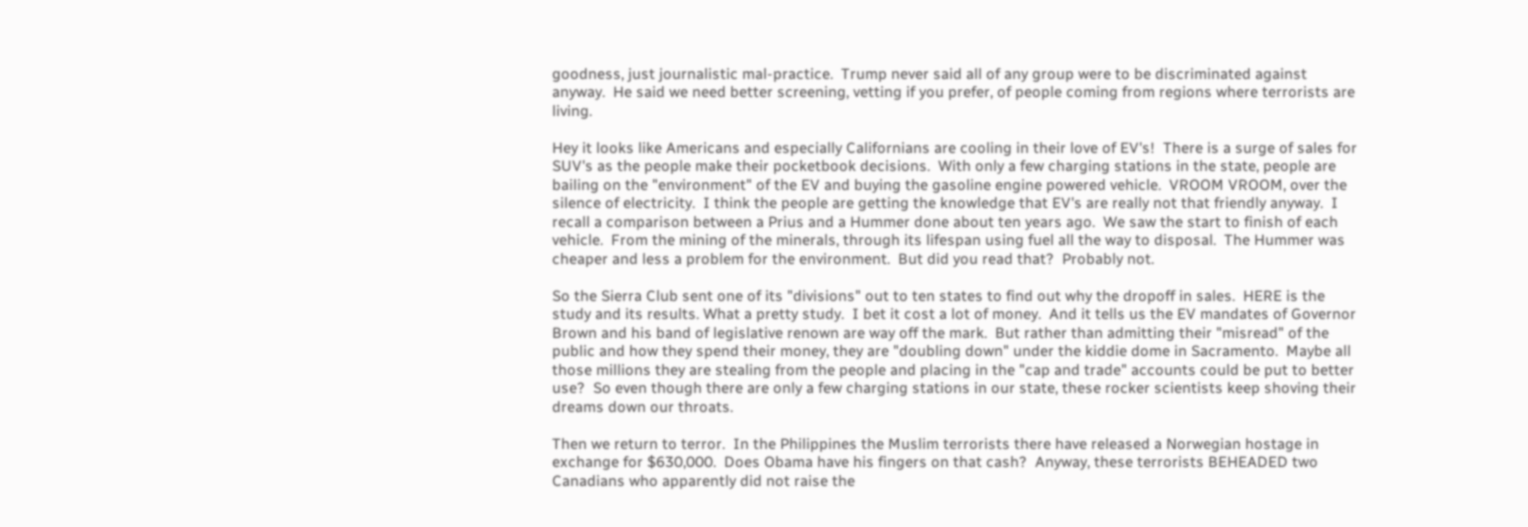goodness, just journalistic mal-practice.  Trump never said all of any group were to be discriminated against anyway.  He said we need better screening, vetting if you prefer, of people coming from regions where terrorists are living.

Hey it looks like Americans and especially Californians are cooling in their love of EV's!  There is a surge of sales for SUV's as the people make their pocketbook decisions.  With only a few charging stations in the state, people are bailing on the "environment" of the EV and buying the gasoline engine powered vehicle.  VROOM VROOM, over the silence of electricity.  I think the people are getting the knowledge that EV's are really not that friendly anyway.  I recall a comparison between a Prius and a Hummer done about ten years ago.  We saw the start to finish of each vehicle.  From the mining of the minerals, through its lifespan using fuel all the way to disposal.  The Hummer was cheaper and less a problem for the environment.  But did you read that?  Probably not.

So the Sierra Club sent one of its "divisions" out to ten states to find out why the dropoff in sales.  HERE is the study and its results. What a pretty study.  I bet it cost a lot of money.  And it tells us the EV mandates of Governor Brown and his band of legislative renown are way off the mark.  But rather than admitting their "misread" of the public and how they spend their money, they are "doubling down" under the kiddie dome in Sacramento.  Maybe all those millions they are stealing from the people and placing in the "cap and trade" accounts could be put to better use?  So even though there are only a few charging stations in our state, these rocker scientists keep shoving their dreams down our throats.

Then we return to terror.  In the Philippines the Muslim terrorists there have released a Norwegian hostage in exchange for $630,000.  Does Obama have his fingers on that cash?  Anyway, these terrorists BEHEADED two Canadians who apparently did not raise the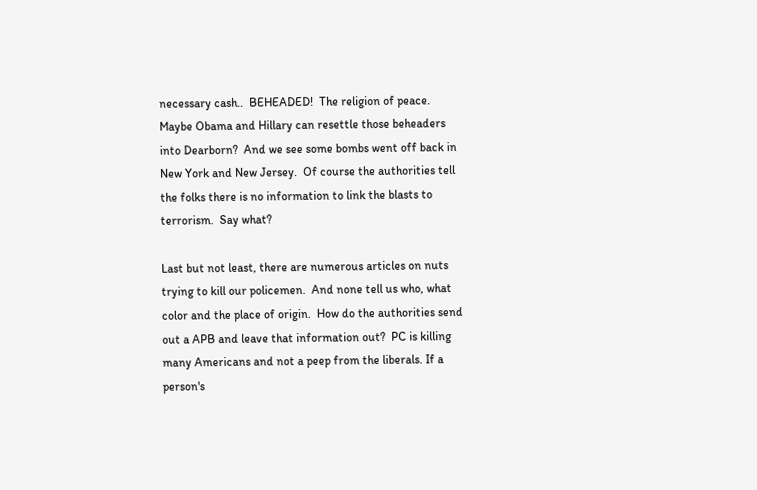necessary cash..  BEHEADED!  The religion of peace.  Maybe Obama and Hillary can resettle those beheaders into Dearborn?  And we see some bombs went off back in New York and New Jersey.  Of course the authorities tell the folks there is no information to link the blasts to terrorism.  Say what?

Last but not least, there are numerous articles on nuts trying to kill our policemen.  And none tell us who, what color and the place of origin.  How do the authorities send out a APB and leave that information out?  PC is killing many Americans and not a peep from the liberals. If a person's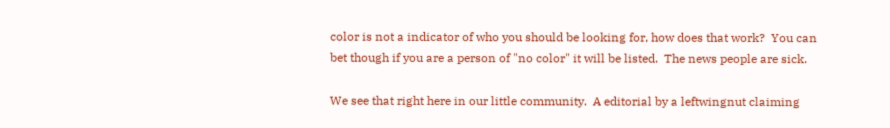color is not a indicator of who you should be looking for, how does that work?  You can bet though if you are a person of "no color" it will be listed.  The news people are sick.

We see that right here in our little community.  A editorial by a leftwingnut claiming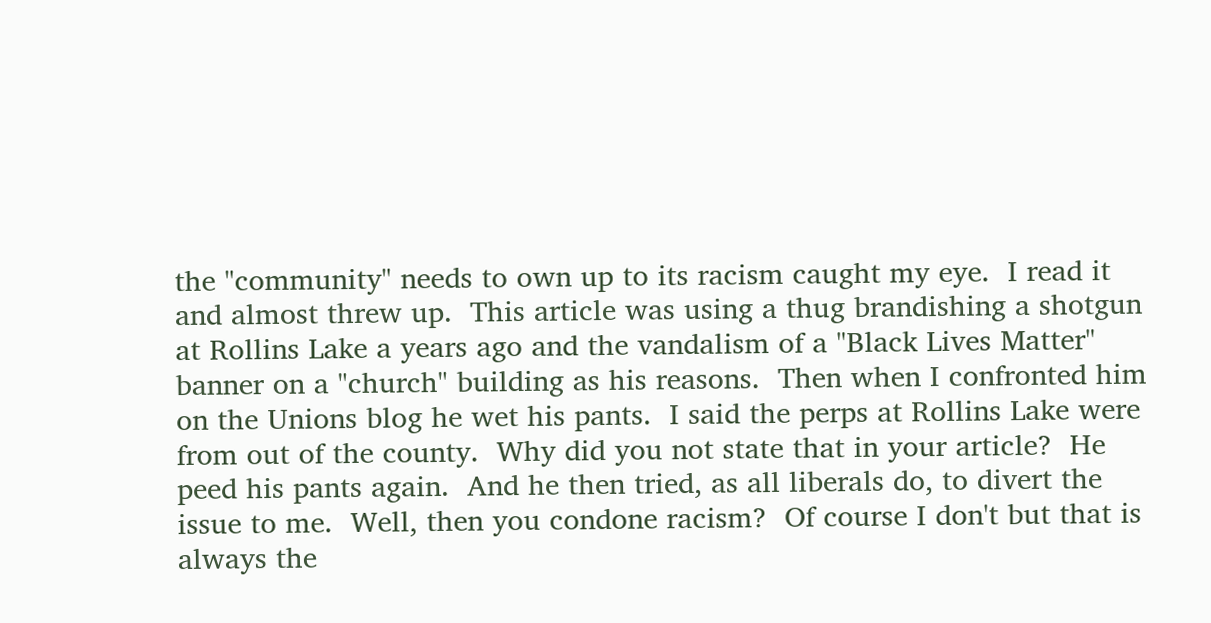the "community" needs to own up to its racism caught my eye.  I read it and almost threw up.  This article was using a thug brandishing a shotgun at Rollins Lake a years ago and the vandalism of a "Black Lives Matter" banner on a "church" building as his reasons.  Then when I confronted him on the Unions blog he wet his pants.  I said the perps at Rollins Lake were from out of the county.  Why did you not state that in your article?  He peed his pants again.  And he then tried, as all liberals do, to divert the issue to me.  Well, then you condone racism?  Of course I don't but that is always the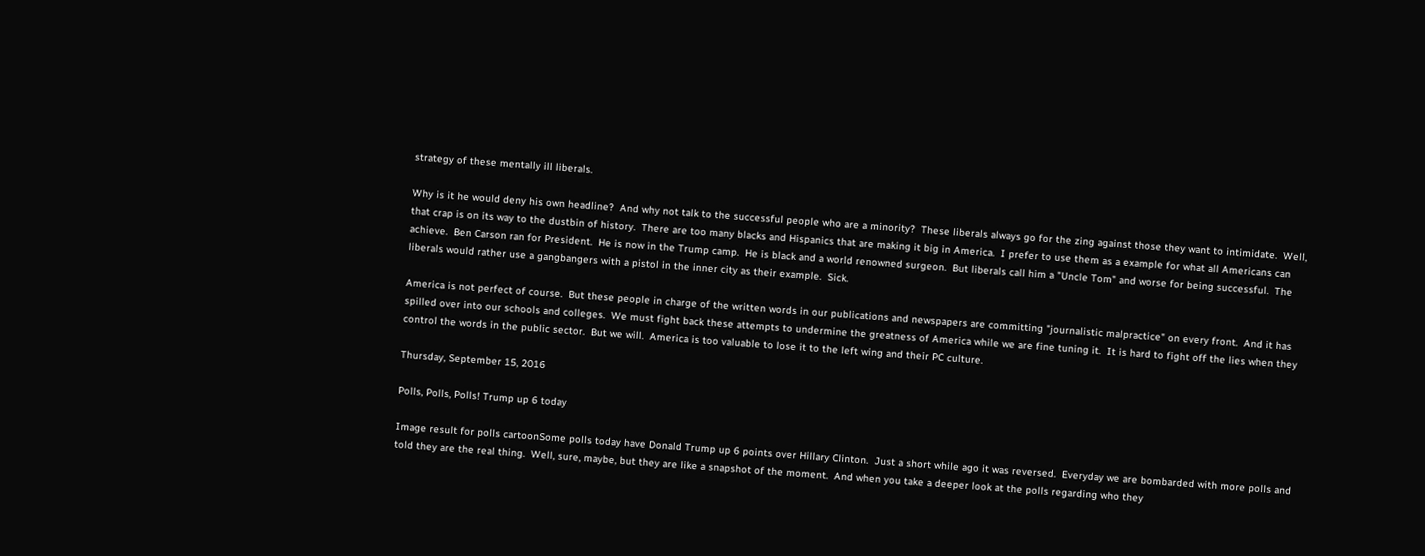strategy of these mentally ill liberals.

Why is it he would deny his own headline?  And why not talk to the successful people who are a minority?  These liberals always go for the zing against those they want to intimidate.  Well, that crap is on its way to the dustbin of history.  There are too many blacks and Hispanics that are making it big in America.  I prefer to use them as a example for what all Americans can achieve.  Ben Carson ran for President.  He is now in the Trump camp.  He is black and a world renowned surgeon.  But liberals call him a "Uncle Tom" and worse for being successful.  The liberals would rather use a gangbangers with a pistol in the inner city as their example.  Sick.

America is not perfect of course.  But these people in charge of the written words in our publications and newspapers are committing "journalistic malpractice" on every front.  And it has spilled over into our schools and colleges.  We must fight back these attempts to undermine the greatness of America while we are fine tuning it.  It is hard to fight off the lies when they control the words in the public sector.  But we will.  America is too valuable to lose it to the left wing and their PC culture.

Thursday, September 15, 2016

Polls, Polls, Polls! Trump up 6 today

Image result for polls cartoonSome polls today have Donald Trump up 6 points over Hillary Clinton.  Just a short while ago it was reversed.  Everyday we are bombarded with more polls and told they are the real thing.  Well, sure, maybe, but they are like a snapshot of the moment.  And when you take a deeper look at the polls regarding who they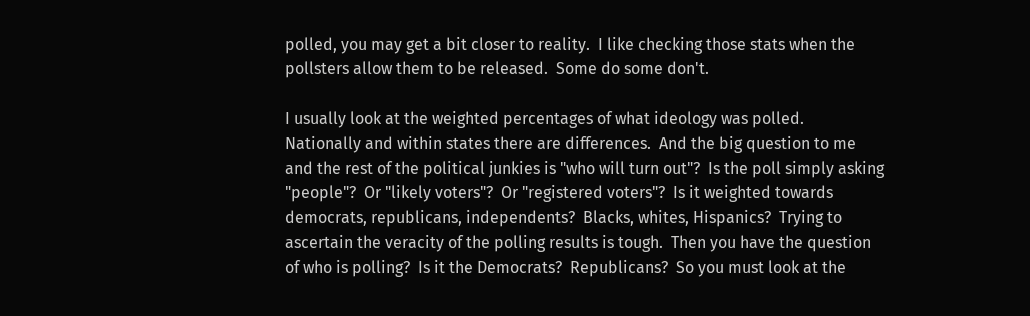polled, you may get a bit closer to reality.  I like checking those stats when the pollsters allow them to be released.  Some do some don't.

I usually look at the weighted percentages of what ideology was polled.  Nationally and within states there are differences.  And the big question to me and the rest of the political junkies is "who will turn out"?  Is the poll simply asking "people"?  Or "likely voters"?  Or "registered voters"?  Is it weighted towards democrats, republicans, independents?  Blacks, whites, Hispanics?  Trying to ascertain the veracity of the polling results is tough.  Then you have the question of who is polling?  Is it the Democrats?  Republicans?  So you must look at the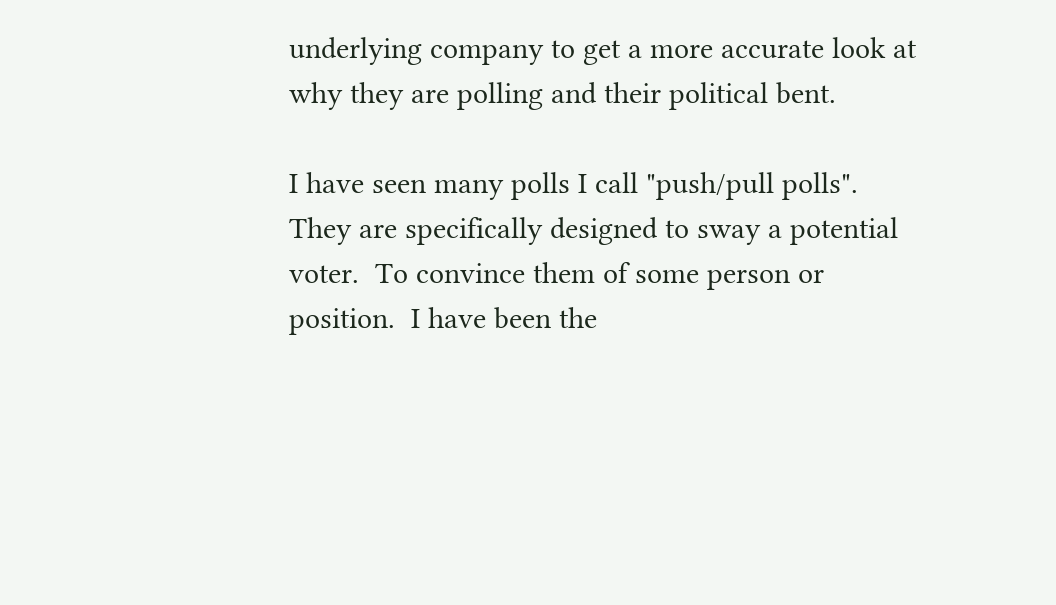underlying company to get a more accurate look at why they are polling and their political bent.

I have seen many polls I call "push/pull polls".  They are specifically designed to sway a potential voter.  To convince them of some person or position.  I have been the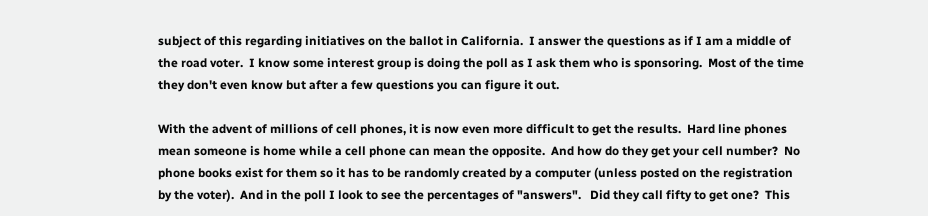subject of this regarding initiatives on the ballot in California.  I answer the questions as if I am a middle of the road voter.  I know some interest group is doing the poll as I ask them who is sponsoring.  Most of the time they don't even know but after a few questions you can figure it out.

With the advent of millions of cell phones, it is now even more difficult to get the results.  Hard line phones mean someone is home while a cell phone can mean the opposite.  And how do they get your cell number?  No phone books exist for them so it has to be randomly created by a computer (unless posted on the registration by the voter).  And in the poll I look to see the percentages of "answers".   Did they call fifty to get one?  This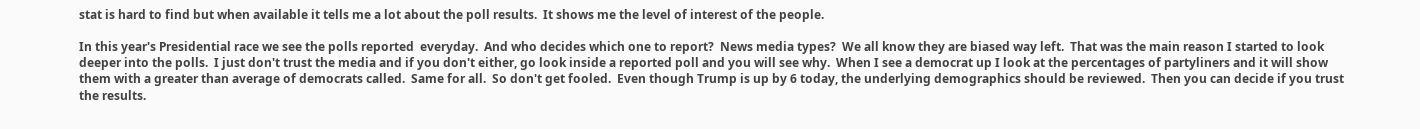stat is hard to find but when available it tells me a lot about the poll results.  It shows me the level of interest of the people.

In this year's Presidential race we see the polls reported  everyday.  And who decides which one to report?  News media types?  We all know they are biased way left.  That was the main reason I started to look deeper into the polls.  I just don't trust the media and if you don't either, go look inside a reported poll and you will see why.  When I see a democrat up I look at the percentages of partyliners and it will show them with a greater than average of democrats called.  Same for all.  So don't get fooled.  Even though Trump is up by 6 today, the underlying demographics should be reviewed.  Then you can decide if you trust the results.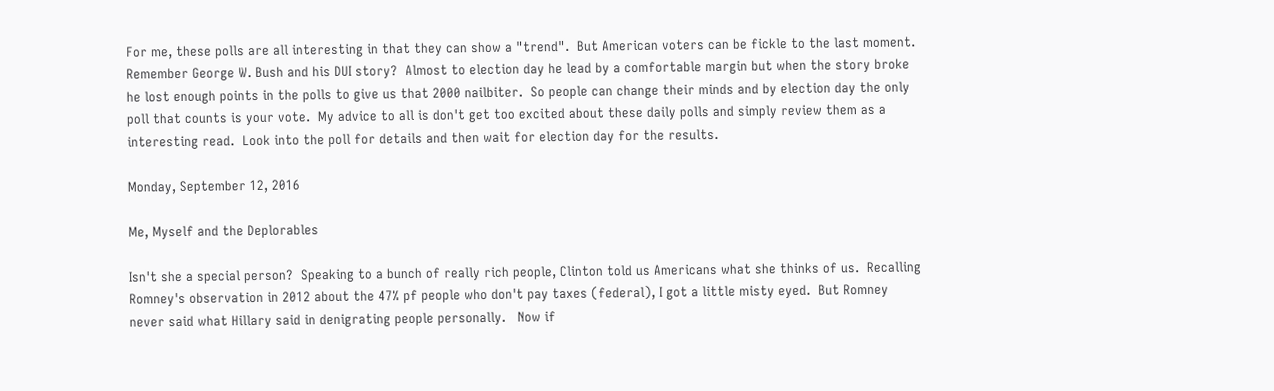For me, these polls are all interesting in that they can show a "trend".  But American voters can be fickle to the last moment.  Remember George W. Bush and his DUI story?  Almost to election day he lead by a comfortable margin but when the story broke he lost enough points in the polls to give us that 2000 nailbiter.  So people can change their minds and by election day the only poll that counts is your vote.  My advice to all is don't get too excited about these daily polls and simply review them as a interesting read.  Look into the poll for details and then wait for election day for the results.

Monday, September 12, 2016

Me, Myself and the Deplorables

Isn't she a special person?  Speaking to a bunch of really rich people, Clinton told us Americans what she thinks of us.  Recalling Romney's observation in 2012 about the 47% pf people who don't pay taxes (federal), I got a little misty eyed.  But Romney never said what Hillary said in denigrating people personally.   Now if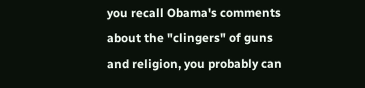you recall Obama's comments about the "clingers" of guns and religion, you probably can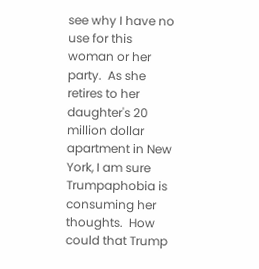see why I have no use for this woman or her party.  As she retires to her daughter's 20 million dollar apartment in New York, I am sure Trumpaphobia is consuming her thoughts.  How could that Trump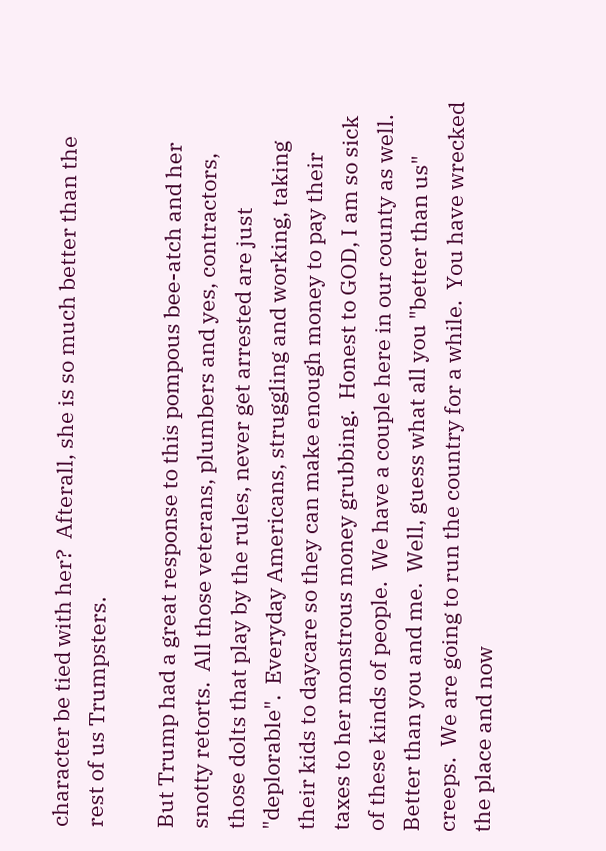character be tied with her?  Afterall, she is so much better than the rest of us Trumpsters.

But Trump had a great response to this pompous bee-atch and her snotty retorts.  All those veterans, plumbers and yes, contractors, those dolts that play by the rules, never get arrested are just "deplorable".  Everyday Americans, struggling and working, taking their kids to daycare so they can make enough money to pay their taxes to her monstrous money grubbing.  Honest to GOD, I am so sick of these kinds of people.  We have a couple here in our county as well.  Better than you and me.  Well, guess what all you "better than us" creeps.  We are going to run the country for a while.  You have wrecked the place and now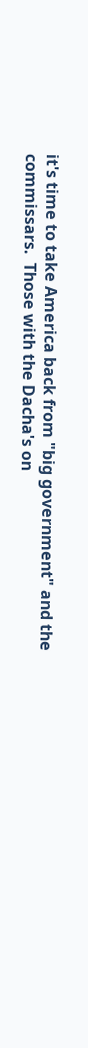it's time to take America back from "big government" and the commissars.  Those with the Dacha's on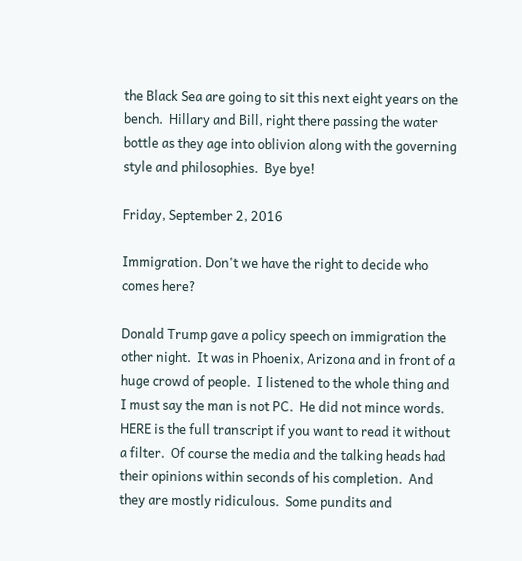the Black Sea are going to sit this next eight years on the bench.  Hillary and Bill, right there passing the water bottle as they age into oblivion along with the governing style and philosophies.  Bye bye!

Friday, September 2, 2016

Immigration. Don't we have the right to decide who comes here?

Donald Trump gave a policy speech on immigration the other night.  It was in Phoenix, Arizona and in front of a huge crowd of people.  I listened to the whole thing and I must say the man is not PC.  He did not mince words. HERE is the full transcript if you want to read it without a filter.  Of course the media and the talking heads had their opinions within seconds of his completion.  And they are mostly ridiculous.  Some pundits and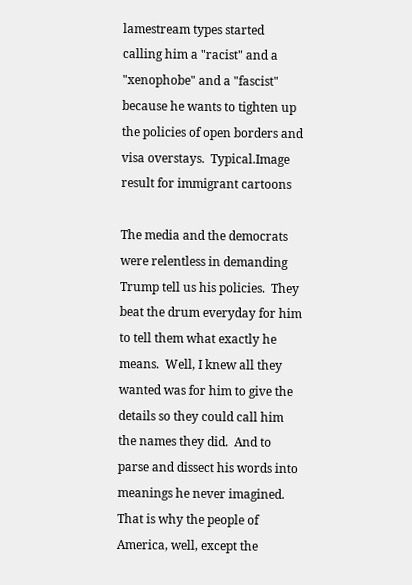lamestream types started calling him a "racist" and a "xenophobe" and a "fascist" because he wants to tighten up the policies of open borders and visa overstays.  Typical.Image result for immigrant cartoons

The media and the democrats were relentless in demanding Trump tell us his policies.  They beat the drum everyday for him to tell them what exactly he means.  Well, I knew all they wanted was for him to give the details so they could call him the names they did.  And to parse and dissect his words into meanings he never imagined.  That is why the people of America, well, except the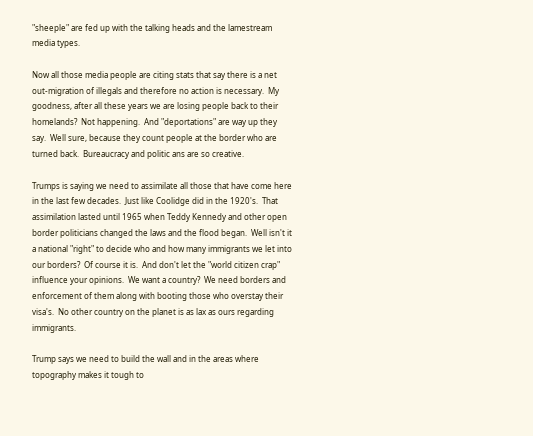"sheeple" are fed up with the talking heads and the lamestream media types.

Now all those media people are citing stats that say there is a net out-migration of illegals and therefore no action is necessary.  My goodness, after all these years we are losing people back to their homelands?  Not happening.  And "deportations" are way up they say.  Well sure, because they count people at the border who are turned back.  Bureaucracy and politic ans are so creative.

Trumps is saying we need to assimilate all those that have come here in the last few decades.  Just like Coolidge did in the 1920's.  That assimilation lasted until 1965 when Teddy Kennedy and other open border politicians changed the laws and the flood began.  Well isn't it a national "right" to decide who and how many immigrants we let into our borders?  Of course it is.  And don't let the "world citizen crap" influence your opinions.  We want a country?  We need borders and enforcement of them along with booting those who overstay their visa's.  No other country on the planet is as lax as ours regarding immigrants.

Trump says we need to build the wall and in the areas where topography makes it tough to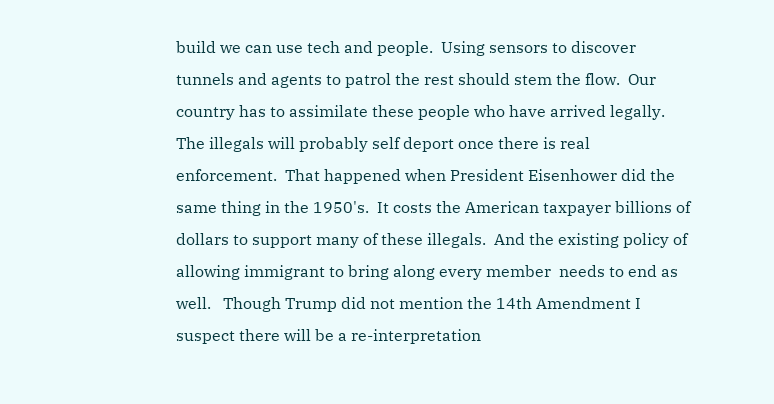build we can use tech and people.  Using sensors to discover tunnels and agents to patrol the rest should stem the flow.  Our country has to assimilate these people who have arrived legally.  The illegals will probably self deport once there is real enforcement.  That happened when President Eisenhower did the same thing in the 1950's.  It costs the American taxpayer billions of dollars to support many of these illegals.  And the existing policy of allowing immigrant to bring along every member  needs to end as well.   Though Trump did not mention the 14th Amendment I suspect there will be a re-interpretation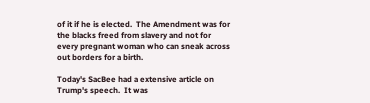of it if he is elected.  The Amendment was for the blacks freed from slavery and not for every pregnant woman who can sneak across out borders for a birth.

Today's SacBee had a extensive article on Trump's speech.  It was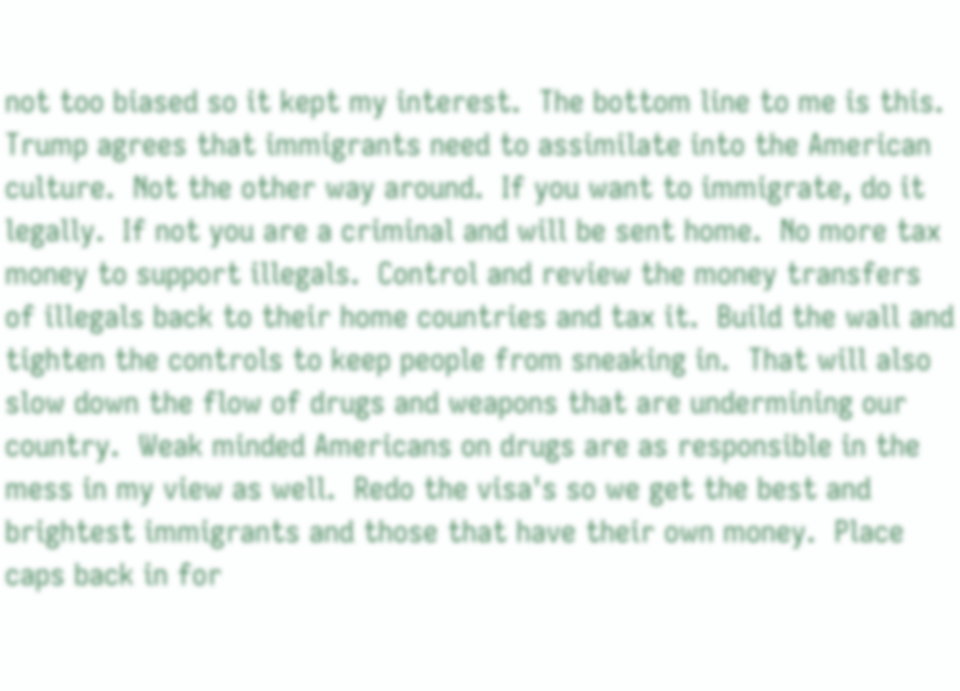not too biased so it kept my interest.  The bottom line to me is this.  Trump agrees that immigrants need to assimilate into the American culture.  Not the other way around.  If you want to immigrate, do it legally.  If not you are a criminal and will be sent home.  No more tax money to support illegals.  Control and review the money transfers of illegals back to their home countries and tax it.  Build the wall and tighten the controls to keep people from sneaking in.  That will also slow down the flow of drugs and weapons that are undermining our country.  Weak minded Americans on drugs are as responsible in the mess in my view as well.  Redo the visa's so we get the best and brightest immigrants and those that have their own money.  Place caps back in for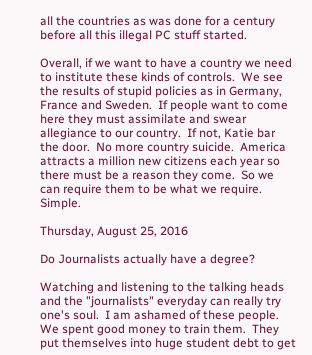all the countries as was done for a century before all this illegal PC stuff started.

Overall, if we want to have a country we need to institute these kinds of controls.  We see the results of stupid policies as in Germany, France and Sweden.  If people want to come here they must assimilate and swear allegiance to our country.  If not, Katie bar the door.  No more country suicide.  America attracts a million new citizens each year so there must be a reason they come.  So we can require them to be what we require.  Simple.

Thursday, August 25, 2016

Do Journalists actually have a degree?

Watching and listening to the talking heads and the "journalists" everyday can really try one's soul.  I am ashamed of these people.  We spent good money to train them.  They put themselves into huge student debt to get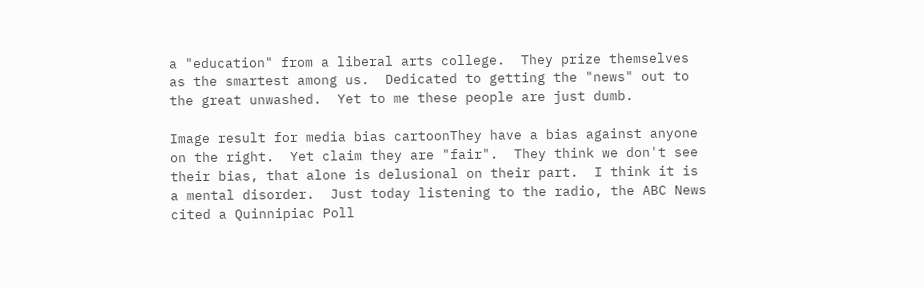a "education" from a liberal arts college.  They prize themselves as the smartest among us.  Dedicated to getting the "news" out to the great unwashed.  Yet to me these people are just dumb.

Image result for media bias cartoonThey have a bias against anyone on the right.  Yet claim they are "fair".  They think we don't see their bias, that alone is delusional on their part.  I think it is a mental disorder.  Just today listening to the radio, the ABC News cited a Quinnipiac Poll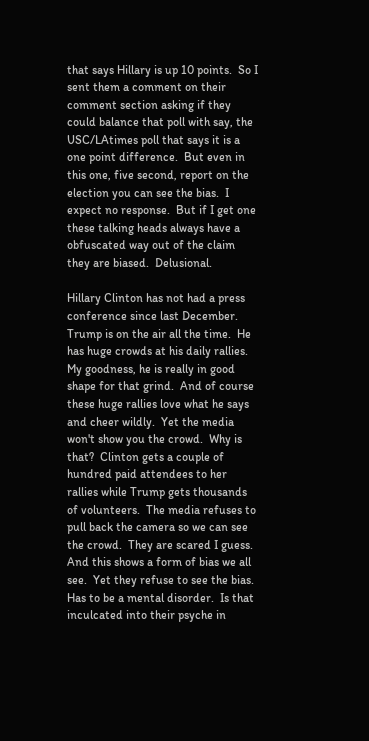that says Hillary is up 10 points.  So I sent them a comment on their comment section asking if they could balance that poll with say, the USC/LAtimes poll that says it is a one point difference.  But even in this one, five second, report on the election you can see the bias.  I expect no response.  But if I get one these talking heads always have a obfuscated way out of the claim they are biased.  Delusional.

Hillary Clinton has not had a press conference since last December.  Trump is on the air all the time.  He has huge crowds at his daily rallies.  My goodness, he is really in good shape for that grind.  And of course these huge rallies love what he says and cheer wildly.  Yet the media won't show you the crowd.  Why is that?  Clinton gets a couple of hundred paid attendees to her rallies while Trump gets thousands of volunteers.  The media refuses to pull back the camera so we can see the crowd.  They are scared I guess.  And this shows a form of bias we all see.  Yet they refuse to see the bias.  Has to be a mental disorder.  Is that inculcated into their psyche in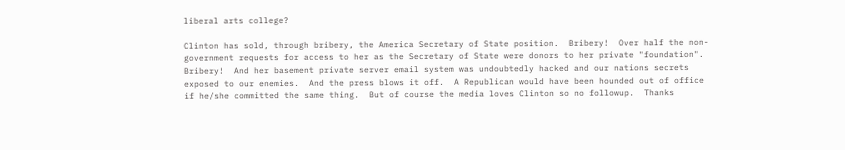liberal arts college?

Clinton has sold, through bribery, the America Secretary of State position.  Bribery!  Over half the non-government requests for access to her as the Secretary of State were donors to her private "foundation".  Bribery!  And her basement private server email system was undoubtedly hacked and our nations secrets exposed to our enemies.  And the press blows it off.  A Republican would have been hounded out of office if he/she committed the same thing.  But of course the media loves Clinton so no followup.  Thanks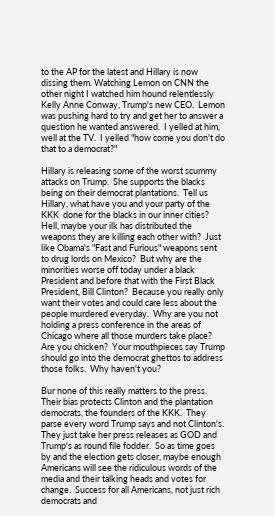to the AP for the latest and Hillary is now dissing them. Watching Lemon on CNN the other night I watched him hound relentlessly Kelly Anne Conway, Trump's new CEO.  Lemon was pushing hard to try and get her to answer a question he wanted answered.  I yelled at him, well at the TV.  I yelled "how come you don't do that to a democrat?"

Hillary is releasing some of the worst scummy attacks on Trump.  She supports the blacks being on their democrat plantations.  Tell us Hillary, what have you and your party of the KKK  done for the blacks in our inner cities?  Hell, maybe your ilk has distributed the weapons they are killing each other with?  Just like Obama's "Fast and Furious" weapons sent to drug lords on Mexico?  But why are the minorities worse off today under a black President and before that with the First Black President, Bill Clinton?  Because you really only want their votes and could care less about the people murdered everyday.  Why are you not holding a press conference in the areas of Chicago where all those murders take place?  Are you chicken?  Your mouthpieces say Trump should go into the democrat ghettos to address those folks.  Why haven't you?

Bur none of this really matters to the press.  Their bias protects Clinton and the plantation democrats, the founders of the KKK.  They parse every word Trump says and not Clinton's.  They just take her press releases as GOD and Trump's as round file fodder.  So as time goes by and the election gets closer, maybe enough Americans will see the ridiculous words of the media and their talking heads and votes for change.  Success for all Americans, not just rich democrats and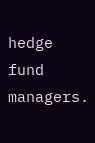hedge fund managers.